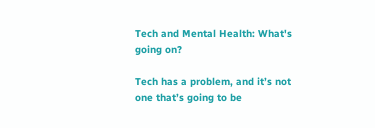Tech and Mental Health: What's going on?

Tech has a problem, and it’s not one that’s going to be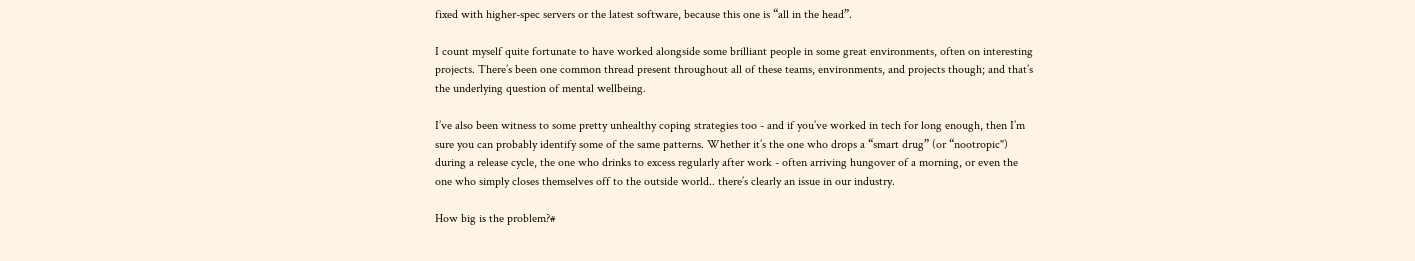fixed with higher-spec servers or the latest software, because this one is “all in the head”.

I count myself quite fortunate to have worked alongside some brilliant people in some great environments, often on interesting projects. There’s been one common thread present throughout all of these teams, environments, and projects though; and that’s the underlying question of mental wellbeing.

I’ve also been witness to some pretty unhealthy coping strategies too - and if you’ve worked in tech for long enough, then I’m sure you can probably identify some of the same patterns. Whether it’s the one who drops a “smart drug” (or “nootropic") during a release cycle, the one who drinks to excess regularly after work - often arriving hungover of a morning, or even the one who simply closes themselves off to the outside world.. there’s clearly an issue in our industry.

How big is the problem?#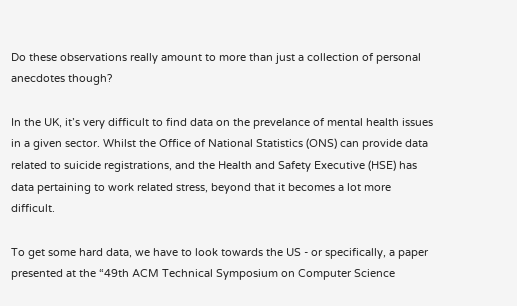Do these observations really amount to more than just a collection of personal anecdotes though?

In the UK, it’s very difficult to find data on the prevelance of mental health issues in a given sector. Whilst the Office of National Statistics (ONS) can provide data related to suicide registrations, and the Health and Safety Executive (HSE) has data pertaining to work related stress, beyond that it becomes a lot more difficult.

To get some hard data, we have to look towards the US - or specifically, a paper presented at the “49th ACM Technical Symposium on Computer Science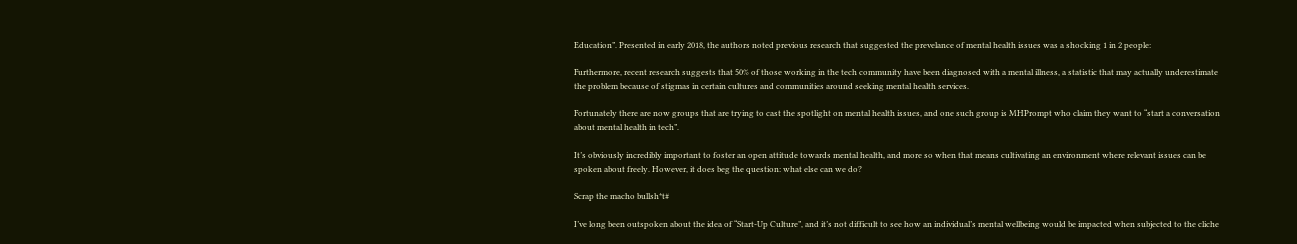Education”. Presented in early 2018, the authors noted previous research that suggested the prevelance of mental health issues was a shocking 1 in 2 people:

Furthermore, recent research suggests that 50% of those working in the tech community have been diagnosed with a mental illness, a statistic that may actually underestimate the problem because of stigmas in certain cultures and communities around seeking mental health services.

Fortunately there are now groups that are trying to cast the spotlight on mental health issues, and one such group is MHPrompt who claim they want to “start a conversation about mental health in tech”.

It’s obviously incredibly important to foster an open attitude towards mental health, and more so when that means cultivating an environment where relevant issues can be spoken about freely. However, it does beg the question: what else can we do?

Scrap the macho bullsh*t#

I’ve long been outspoken about the idea of “Start-Up Culture”, and it’s not difficult to see how an individual’s mental wellbeing would be impacted when subjected to the cliche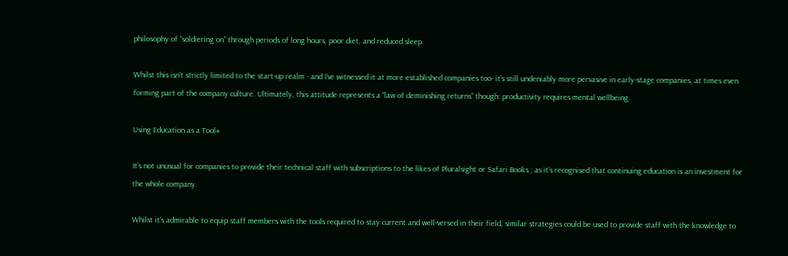philosophy of “soldiering on” through periods of long hours, poor diet, and reduced sleep.

Whilst this isn’t strictly limited to the start-up realm - and I’ve witnessed it at more established companies too- it’s still undeniably more pervasive in early-stage companies, at times even forming part of the company culture. Ultimately, this attitude represents a “law of deminishing returns” though: productivity requires mental wellbeing.

Using Education as a Tool#

It’s not unusual for companies to provide their technical staff with subscriptions to the likes of Pluralsight or Safari Books ; as it’s recognised that continuing education is an investment for the whole company.

Whilst it’s admirable to equip staff members with the tools required to stay current and well-versed in their field, similar strategies could be used to provide staff with the knowledge to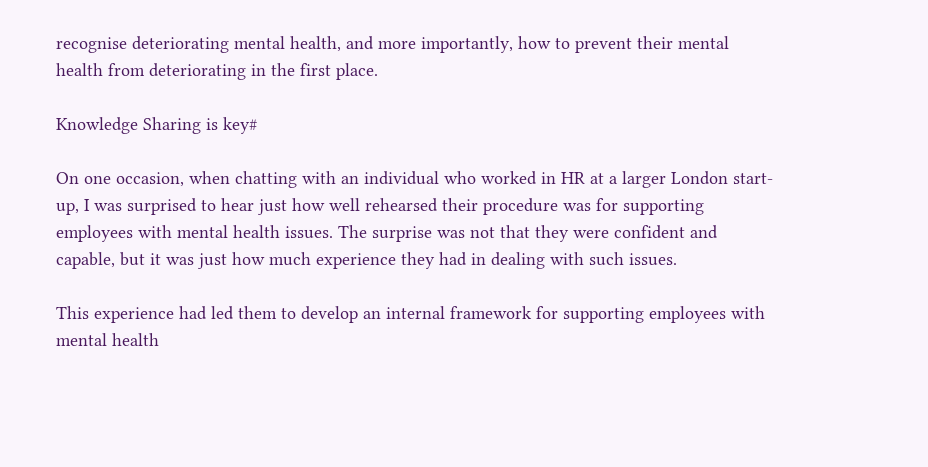recognise deteriorating mental health, and more importantly, how to prevent their mental health from deteriorating in the first place.

Knowledge Sharing is key#

On one occasion, when chatting with an individual who worked in HR at a larger London start-up, I was surprised to hear just how well rehearsed their procedure was for supporting employees with mental health issues. The surprise was not that they were confident and capable, but it was just how much experience they had in dealing with such issues.

This experience had led them to develop an internal framework for supporting employees with mental health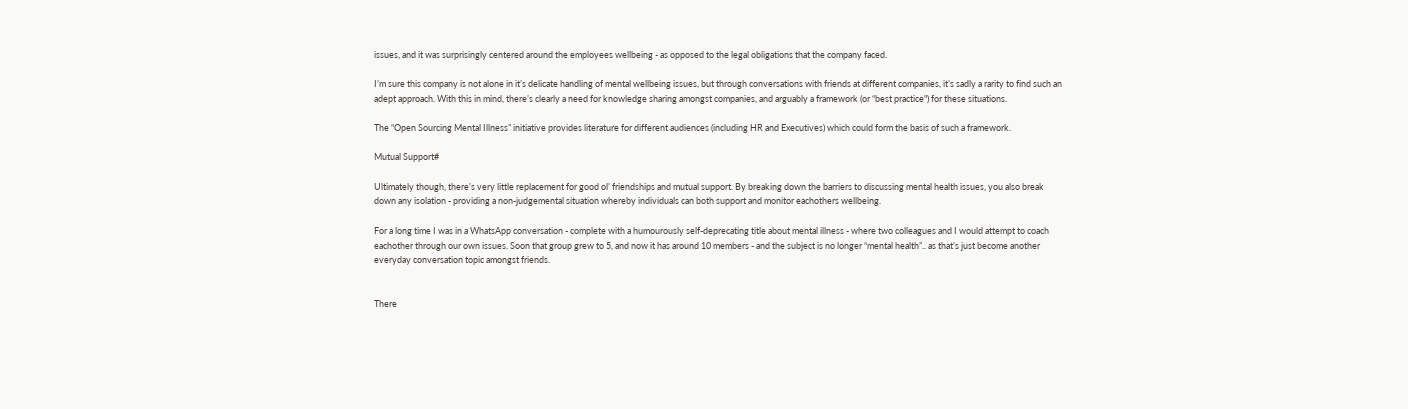issues, and it was surprisingly centered around the employees wellbeing - as opposed to the legal obligations that the company faced.

I’m sure this company is not alone in it’s delicate handling of mental wellbeing issues, but through conversations with friends at different companies, it’s sadly a rarity to find such an adept approach. With this in mind, there’s clearly a need for knowledge sharing amongst companies, and arguably a framework (or “best practice") for these situations.

The “Open Sourcing Mental Illness” initiative provides literature for different audiences (including HR and Executives) which could form the basis of such a framework.

Mutual Support#

Ultimately though, there’s very little replacement for good ol’ friendships and mutual support. By breaking down the barriers to discussing mental health issues, you also break down any isolation - providing a non-judgemental situation whereby individuals can both support and monitor eachothers wellbeing.

For a long time I was in a WhatsApp conversation - complete with a humourously self-deprecating title about mental illness - where two colleagues and I would attempt to coach eachother through our own issues. Soon that group grew to 5, and now it has around 10 members - and the subject is no longer “mental health”.. as that’s just become another everyday conversation topic amongst friends.


There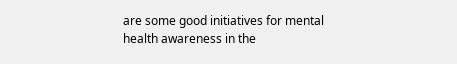are some good initiatives for mental health awareness in the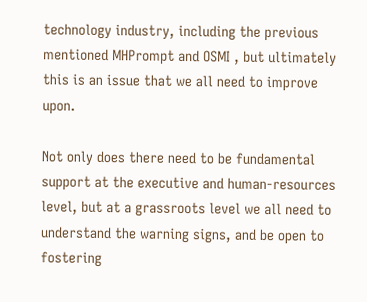technology industry, including the previous mentioned MHPrompt and OSMI , but ultimately this is an issue that we all need to improve upon.

Not only does there need to be fundamental support at the executive and human-resources level, but at a grassroots level we all need to understand the warning signs, and be open to fostering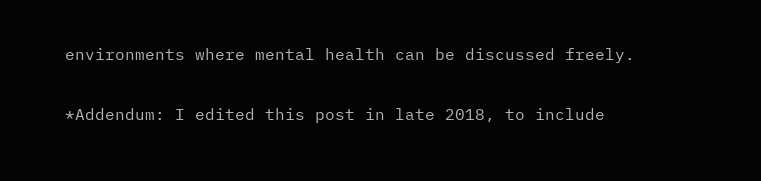environments where mental health can be discussed freely.

*Addendum: I edited this post in late 2018, to include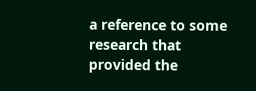a reference to some research that provided the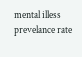mental illess prevelance rate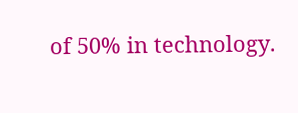of 50% in technology.